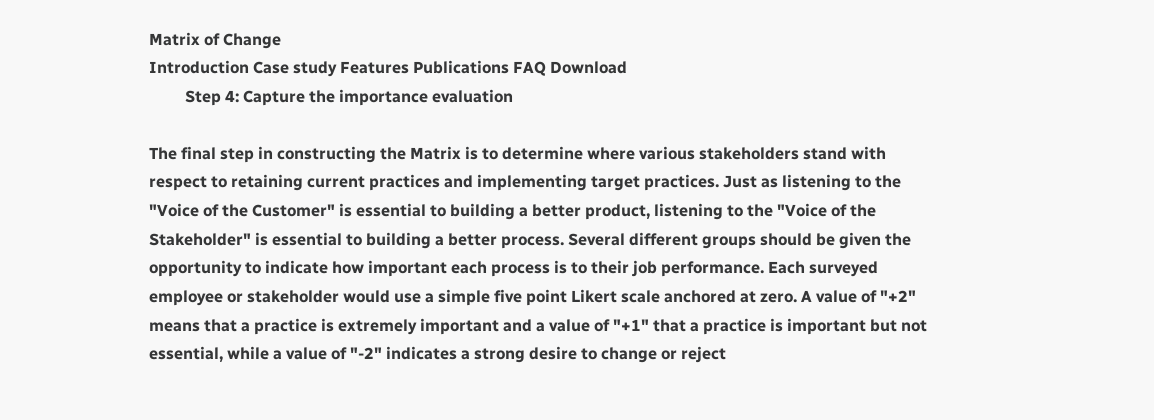Matrix of Change
Introduction Case study Features Publications FAQ Download
         Step 4: Capture the importance evaluation

The final step in constructing the Matrix is to determine where various stakeholders stand with respect to retaining current practices and implementing target practices. Just as listening to the "Voice of the Customer" is essential to building a better product, listening to the "Voice of the Stakeholder" is essential to building a better process. Several different groups should be given the opportunity to indicate how important each process is to their job performance. Each surveyed employee or stakeholder would use a simple five point Likert scale anchored at zero. A value of "+2" means that a practice is extremely important and a value of "+1" that a practice is important but not essential, while a value of "-2" indicates a strong desire to change or reject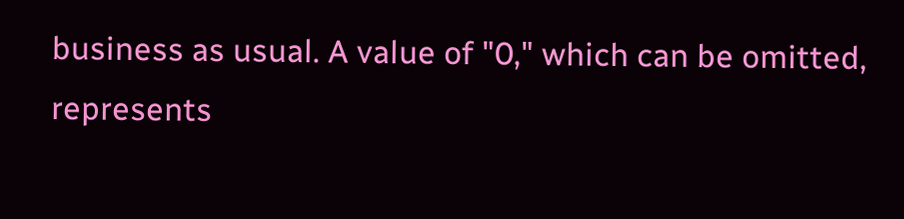business as usual. A value of "0," which can be omitted, represents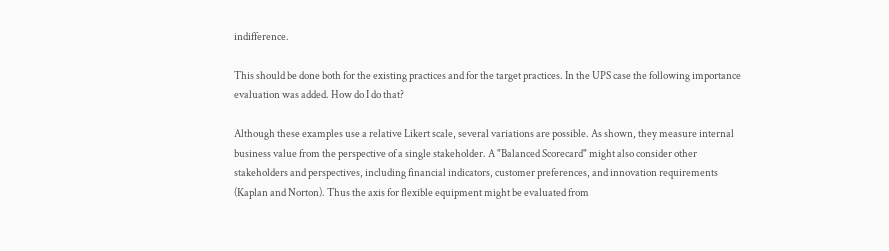indifference.

This should be done both for the existing practices and for the target practices. In the UPS case the following importance evaluation was added. How do I do that?

Although these examples use a relative Likert scale, several variations are possible. As shown, they measure internal business value from the perspective of a single stakeholder. A "Balanced Scorecard" might also consider other stakeholders and perspectives, including financial indicators, customer preferences, and innovation requirements (Kaplan and Norton). Thus the axis for flexible equipment might be evaluated from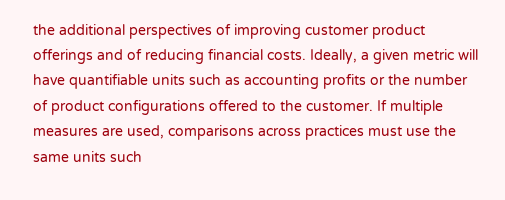the additional perspectives of improving customer product offerings and of reducing financial costs. Ideally, a given metric will have quantifiable units such as accounting profits or the number of product configurations offered to the customer. If multiple measures are used, comparisons across practices must use the same units such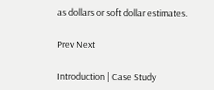as dollars or soft dollar estimates.

Prev Next

Introduction | Case Study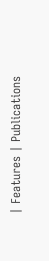| Features | Publications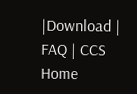|Download | FAQ | CCS Home